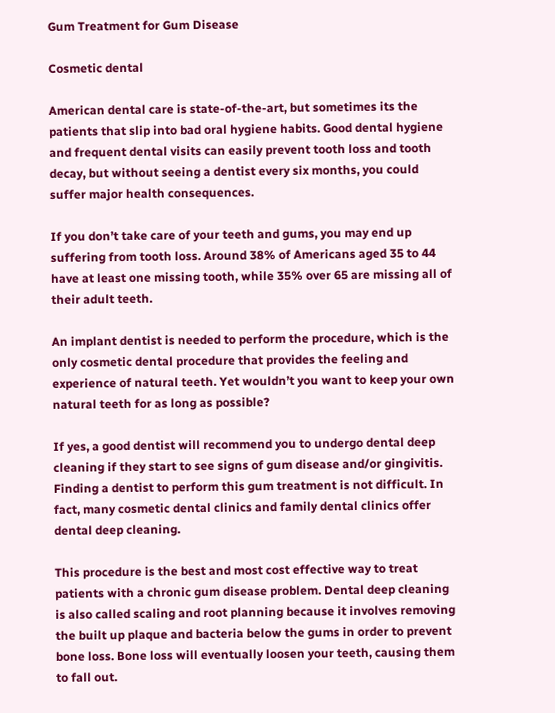Gum Treatment for Gum Disease

Cosmetic dental

American dental care is state-of-the-art, but sometimes its the patients that slip into bad oral hygiene habits. Good dental hygiene and frequent dental visits can easily prevent tooth loss and tooth decay, but without seeing a dentist every six months, you could suffer major health consequences.

If you don’t take care of your teeth and gums, you may end up suffering from tooth loss. Around 38% of Americans aged 35 to 44 have at least one missing tooth, while 35% over 65 are missing all of their adult teeth.

An implant dentist is needed to perform the procedure, which is the only cosmetic dental procedure that provides the feeling and experience of natural teeth. Yet wouldn’t you want to keep your own natural teeth for as long as possible?

If yes, a good dentist will recommend you to undergo dental deep cleaning if they start to see signs of gum disease and/or gingivitis. Finding a dentist to perform this gum treatment is not difficult. In fact, many cosmetic dental clinics and family dental clinics offer dental deep cleaning.

This procedure is the best and most cost effective way to treat patients with a chronic gum disease problem. Dental deep cleaning is also called scaling and root planning because it involves removing the built up plaque and bacteria below the gums in order to prevent bone loss. Bone loss will eventually loosen your teeth, causing them to fall out.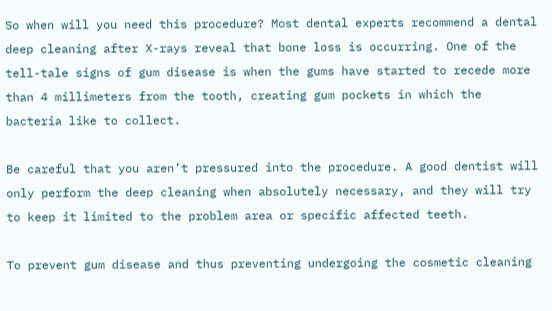So when will you need this procedure? Most dental experts recommend a dental deep cleaning after X-rays reveal that bone loss is occurring. One of the tell-tale signs of gum disease is when the gums have started to recede more than 4 millimeters from the tooth, creating gum pockets in which the bacteria like to collect.

Be careful that you aren’t pressured into the procedure. A good dentist will only perform the deep cleaning when absolutely necessary, and they will try to keep it limited to the problem area or specific affected teeth.

To prevent gum disease and thus preventing undergoing the cosmetic cleaning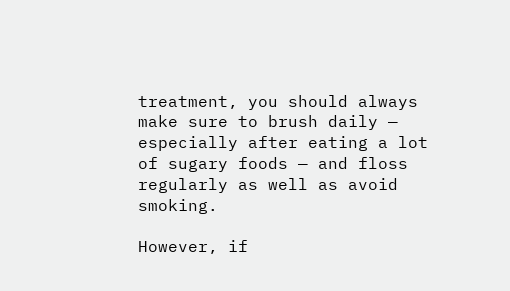treatment, you should always make sure to brush daily — especially after eating a lot of sugary foods — and floss regularly as well as avoid smoking.

However, if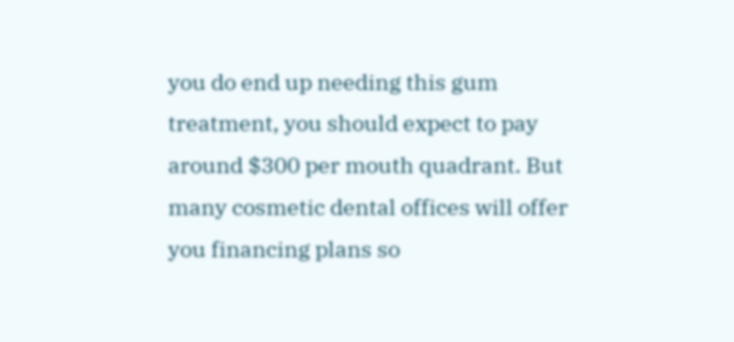you do end up needing this gum treatment, you should expect to pay around $300 per mouth quadrant. But many cosmetic dental offices will offer you financing plans so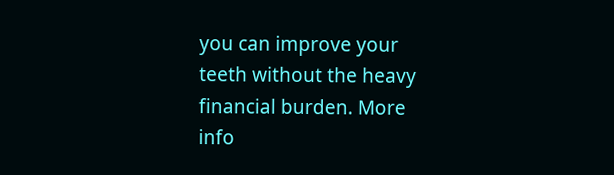you can improve your teeth without the heavy financial burden. More info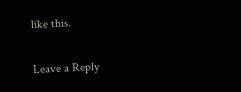like this.

Leave a Reply